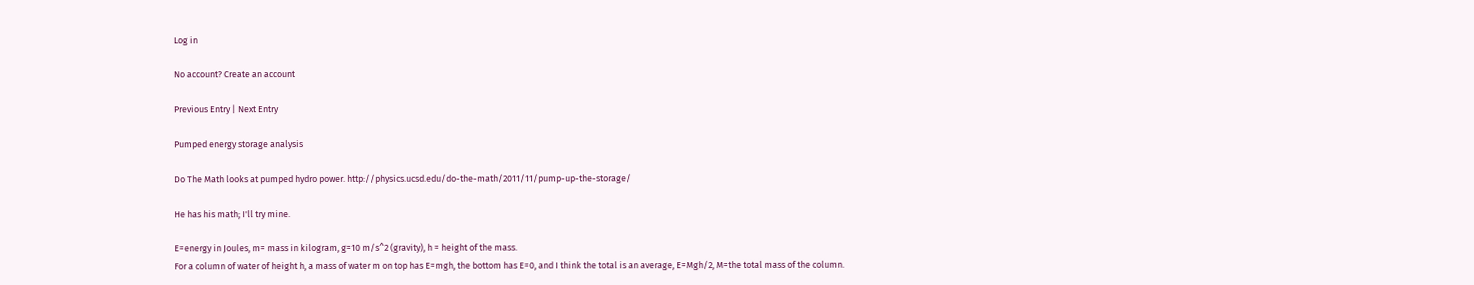Log in

No account? Create an account

Previous Entry | Next Entry

Pumped energy storage analysis

Do The Math looks at pumped hydro power. http://physics.ucsd.edu/do-the-math/2011/11/pump-up-the-storage/

He has his math; I'll try mine.

E=energy in Joules, m= mass in kilogram, g=10 m/s^2 (gravity), h = height of the mass.
For a column of water of height h, a mass of water m on top has E=mgh, the bottom has E=0, and I think the total is an average, E=Mgh/2, M=the total mass of the column.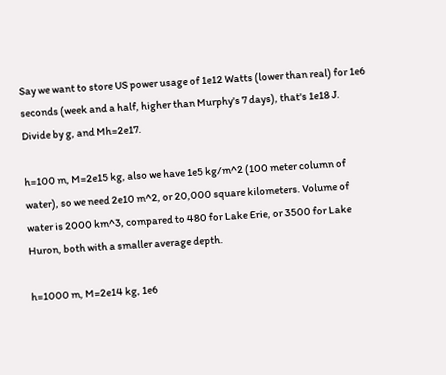Say we want to store US power usage of 1e12 Watts (lower than real) for 1e6 seconds (week and a half, higher than Murphy's 7 days), that's 1e18 J. Divide by g, and Mh=2e17.

h=100 m, M=2e15 kg, also we have 1e5 kg/m^2 (100 meter column of water), so we need 2e10 m^2, or 20,000 square kilometers. Volume of water is 2000 km^3, compared to 480 for Lake Erie, or 3500 for Lake Huron, both with a smaller average depth.

h=1000 m, M=2e14 kg, 1e6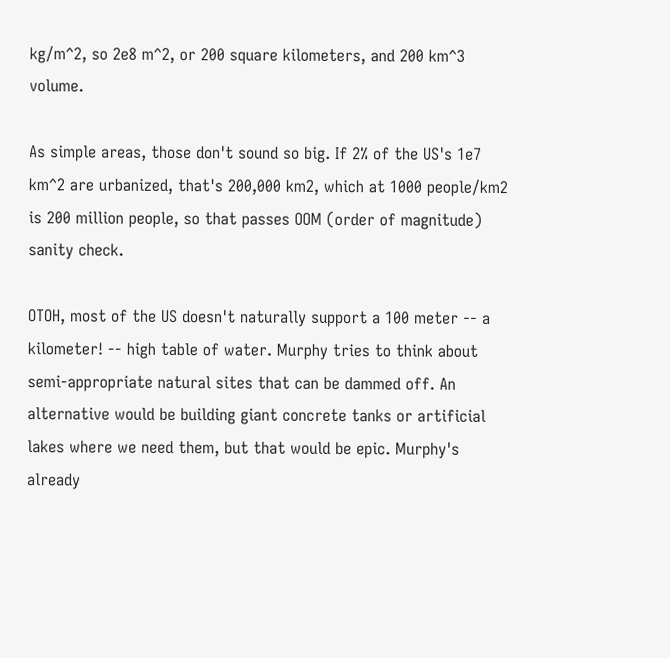kg/m^2, so 2e8 m^2, or 200 square kilometers, and 200 km^3 volume.

As simple areas, those don't sound so big. If 2% of the US's 1e7 km^2 are urbanized, that's 200,000 km2, which at 1000 people/km2 is 200 million people, so that passes OOM (order of magnitude) sanity check.

OTOH, most of the US doesn't naturally support a 100 meter -- a kilometer! -- high table of water. Murphy tries to think about semi-appropriate natural sites that can be dammed off. An alternative would be building giant concrete tanks or artificial lakes where we need them, but that would be epic. Murphy's already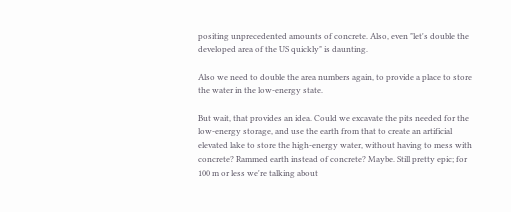positing unprecedented amounts of concrete. Also, even "let's double the developed area of the US quickly" is daunting.

Also we need to double the area numbers again, to provide a place to store the water in the low-energy state.

But wait, that provides an idea. Could we excavate the pits needed for the low-energy storage, and use the earth from that to create an artificial elevated lake to store the high-energy water, without having to mess with concrete? Rammed earth instead of concrete? Maybe. Still pretty epic; for 100 m or less we're talking about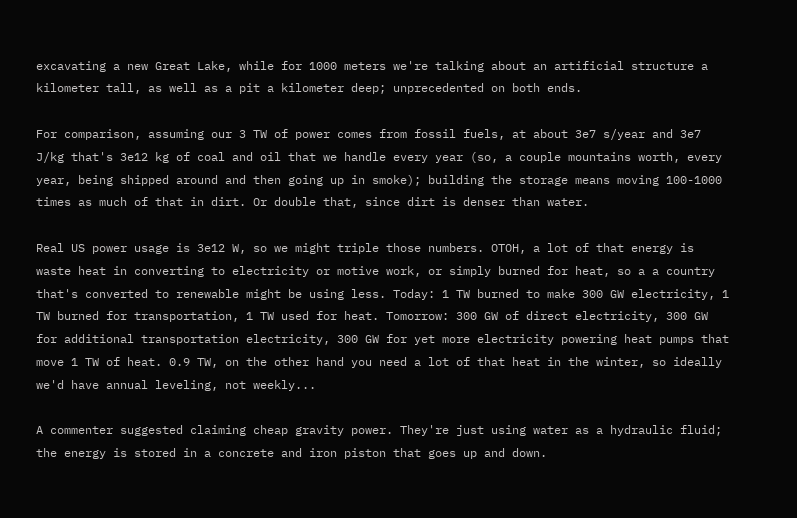excavating a new Great Lake, while for 1000 meters we're talking about an artificial structure a kilometer tall, as well as a pit a kilometer deep; unprecedented on both ends.

For comparison, assuming our 3 TW of power comes from fossil fuels, at about 3e7 s/year and 3e7 J/kg that's 3e12 kg of coal and oil that we handle every year (so, a couple mountains worth, every year, being shipped around and then going up in smoke); building the storage means moving 100-1000 times as much of that in dirt. Or double that, since dirt is denser than water.

Real US power usage is 3e12 W, so we might triple those numbers. OTOH, a lot of that energy is waste heat in converting to electricity or motive work, or simply burned for heat, so a a country that's converted to renewable might be using less. Today: 1 TW burned to make 300 GW electricity, 1 TW burned for transportation, 1 TW used for heat. Tomorrow: 300 GW of direct electricity, 300 GW for additional transportation electricity, 300 GW for yet more electricity powering heat pumps that move 1 TW of heat. 0.9 TW, on the other hand you need a lot of that heat in the winter, so ideally we'd have annual leveling, not weekly...

A commenter suggested claiming cheap gravity power. They're just using water as a hydraulic fluid; the energy is stored in a concrete and iron piston that goes up and down.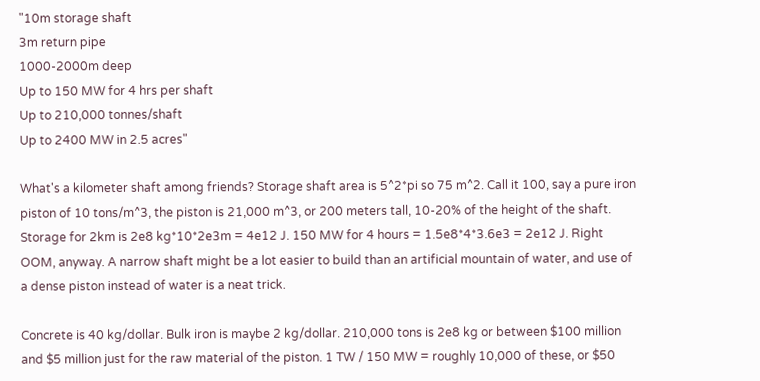"10m storage shaft
3m return pipe
1000-2000m deep
Up to 150 MW for 4 hrs per shaft
Up to 210,000 tonnes/shaft
Up to 2400 MW in 2.5 acres"

What's a kilometer shaft among friends? Storage shaft area is 5^2*pi so 75 m^2. Call it 100, say a pure iron piston of 10 tons/m^3, the piston is 21,000 m^3, or 200 meters tall, 10-20% of the height of the shaft. Storage for 2km is 2e8 kg*10*2e3m = 4e12 J. 150 MW for 4 hours = 1.5e8*4*3.6e3 = 2e12 J. Right OOM, anyway. A narrow shaft might be a lot easier to build than an artificial mountain of water, and use of a dense piston instead of water is a neat trick.

Concrete is 40 kg/dollar. Bulk iron is maybe 2 kg/dollar. 210,000 tons is 2e8 kg or between $100 million and $5 million just for the raw material of the piston. 1 TW / 150 MW = roughly 10,000 of these, or $50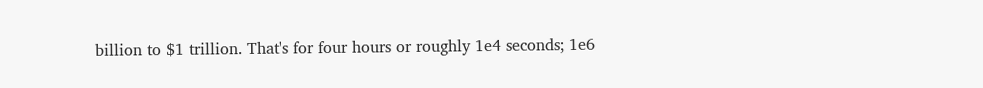billion to $1 trillion. That's for four hours or roughly 1e4 seconds; 1e6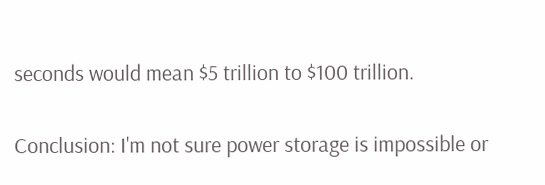seconds would mean $5 trillion to $100 trillion.


Conclusion: I'm not sure power storage is impossible or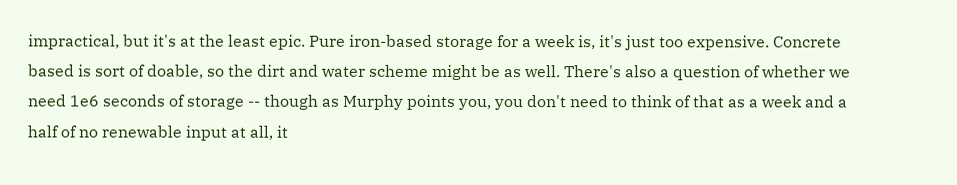impractical, but it's at the least epic. Pure iron-based storage for a week is, it's just too expensive. Concrete based is sort of doable, so the dirt and water scheme might be as well. There's also a question of whether we need 1e6 seconds of storage -- though as Murphy points you, you don't need to think of that as a week and a half of no renewable input at all, it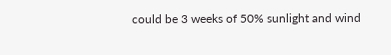could be 3 weeks of 50% sunlight and wind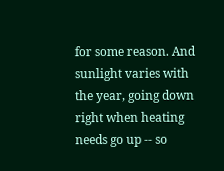for some reason. And sunlight varies with the year, going down right when heating needs go up -- so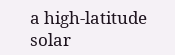a high-latitude solar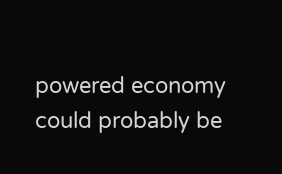powered economy could probably be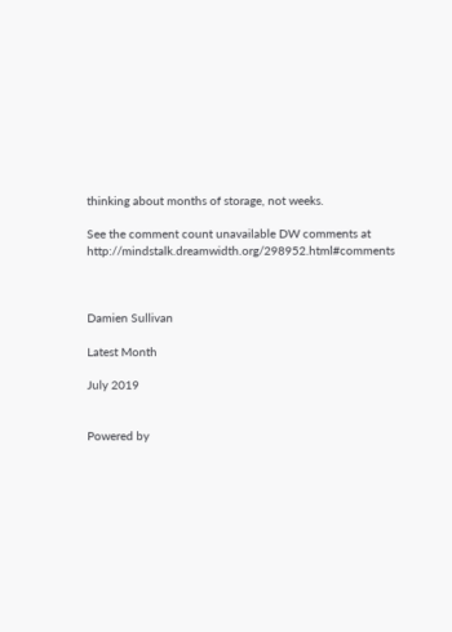thinking about months of storage, not weeks.

See the comment count unavailable DW comments at http://mindstalk.dreamwidth.org/298952.html#comments



Damien Sullivan

Latest Month

July 2019


Powered by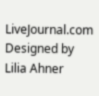LiveJournal.com
Designed by Lilia Ahner